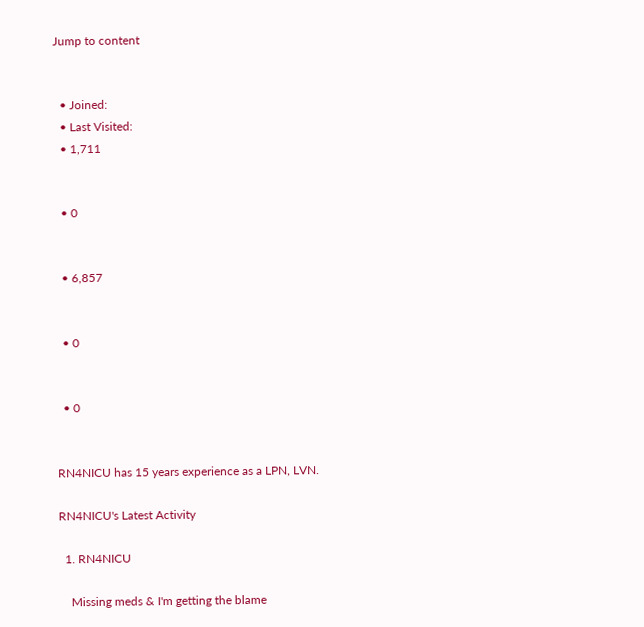Jump to content


  • Joined:
  • Last Visited:
  • 1,711


  • 0


  • 6,857


  • 0


  • 0


RN4NICU has 15 years experience as a LPN, LVN.

RN4NICU's Latest Activity

  1. RN4NICU

    Missing meds & I'm getting the blame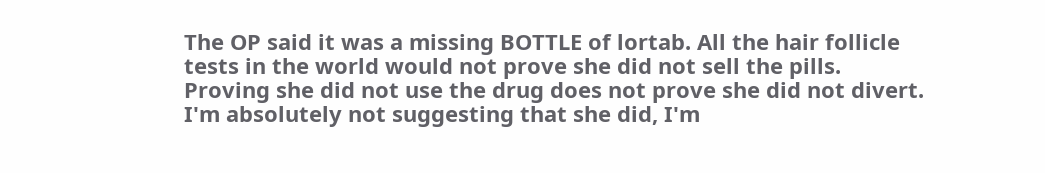The OP said it was a missing BOTTLE of lortab. All the hair follicle tests in the world would not prove she did not sell the pills. Proving she did not use the drug does not prove she did not divert. I'm absolutely not suggesting that she did, I'm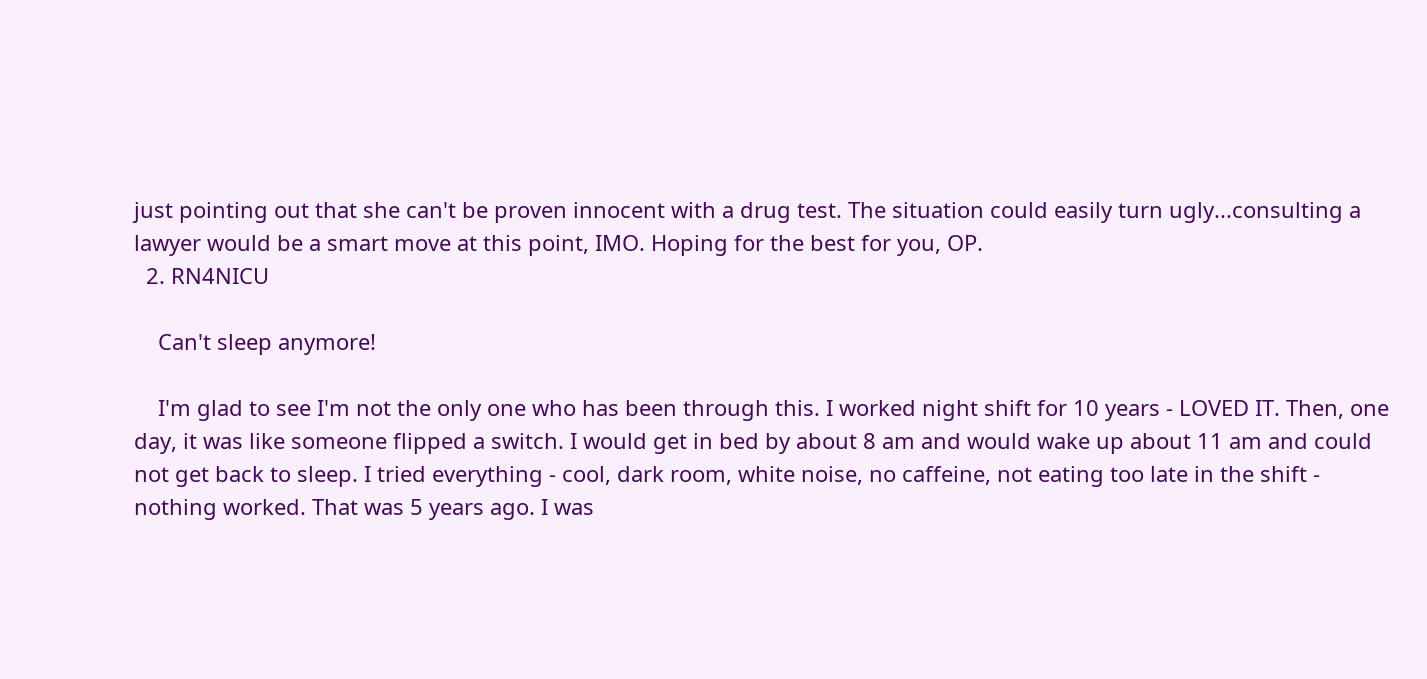just pointing out that she can't be proven innocent with a drug test. The situation could easily turn ugly...consulting a lawyer would be a smart move at this point, IMO. Hoping for the best for you, OP.
  2. RN4NICU

    Can't sleep anymore!

    I'm glad to see I'm not the only one who has been through this. I worked night shift for 10 years - LOVED IT. Then, one day, it was like someone flipped a switch. I would get in bed by about 8 am and would wake up about 11 am and could not get back to sleep. I tried everything - cool, dark room, white noise, no caffeine, not eating too late in the shift - nothing worked. That was 5 years ago. I was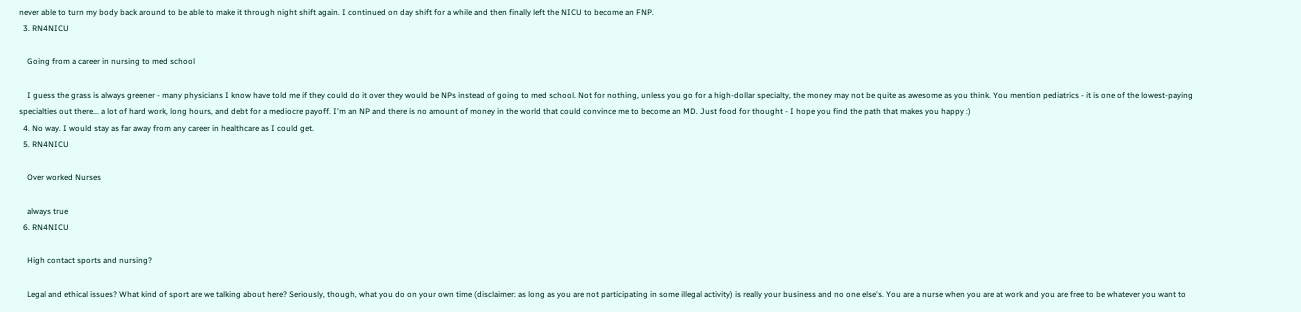never able to turn my body back around to be able to make it through night shift again. I continued on day shift for a while and then finally left the NICU to become an FNP.
  3. RN4NICU

    Going from a career in nursing to med school

    I guess the grass is always greener - many physicians I know have told me if they could do it over they would be NPs instead of going to med school. Not for nothing, unless you go for a high-dollar specialty, the money may not be quite as awesome as you think. You mention pediatrics - it is one of the lowest-paying specialties out there... a lot of hard work, long hours, and debt for a mediocre payoff. I'm an NP and there is no amount of money in the world that could convince me to become an MD. Just food for thought - I hope you find the path that makes you happy :)
  4. No way. I would stay as far away from any career in healthcare as I could get.
  5. RN4NICU

    Over worked Nurses

    always true
  6. RN4NICU

    High contact sports and nursing?

    Legal and ethical issues? What kind of sport are we talking about here? Seriously, though, what you do on your own time (disclaimer: as long as you are not participating in some illegal activity) is really your business and no one else's. You are a nurse when you are at work and you are free to be whatever you want to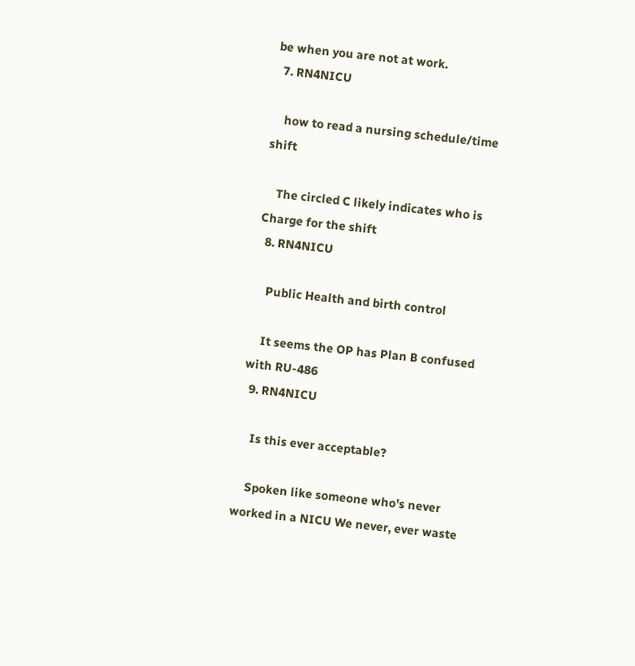be when you are not at work.
  7. RN4NICU

    how to read a nursing schedule/time shift

    The circled C likely indicates who is Charge for the shift
  8. RN4NICU

    Public Health and birth control

    It seems the OP has Plan B confused with RU-486
  9. RN4NICU

    Is this ever acceptable?

    Spoken like someone who's never worked in a NICU We never, ever waste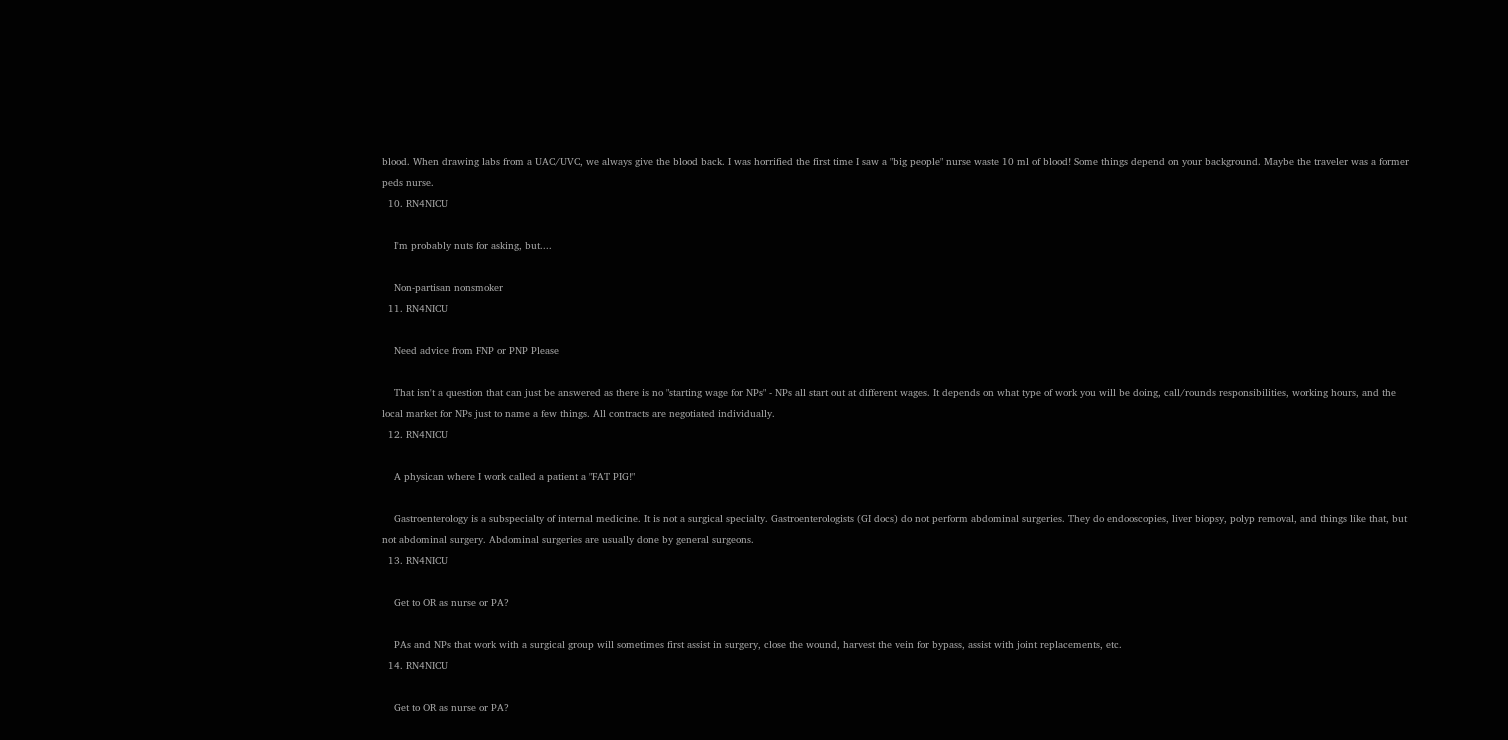blood. When drawing labs from a UAC/UVC, we always give the blood back. I was horrified the first time I saw a "big people" nurse waste 10 ml of blood! Some things depend on your background. Maybe the traveler was a former peds nurse.
  10. RN4NICU

    I'm probably nuts for asking, but....

    Non-partisan nonsmoker
  11. RN4NICU

    Need advice from FNP or PNP Please

    That isn't a question that can just be answered as there is no "starting wage for NPs" - NPs all start out at different wages. It depends on what type of work you will be doing, call/rounds responsibilities, working hours, and the local market for NPs just to name a few things. All contracts are negotiated individually.
  12. RN4NICU

    A physican where I work called a patient a "FAT PIG!"

    Gastroenterology is a subspecialty of internal medicine. It is not a surgical specialty. Gastroenterologists (GI docs) do not perform abdominal surgeries. They do endooscopies, liver biopsy, polyp removal, and things like that, but not abdominal surgery. Abdominal surgeries are usually done by general surgeons.
  13. RN4NICU

    Get to OR as nurse or PA?

    PAs and NPs that work with a surgical group will sometimes first assist in surgery, close the wound, harvest the vein for bypass, assist with joint replacements, etc.
  14. RN4NICU

    Get to OR as nurse or PA?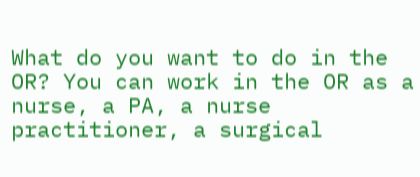What do you want to do in the OR? You can work in the OR as a nurse, a PA, a nurse practitioner, a surgical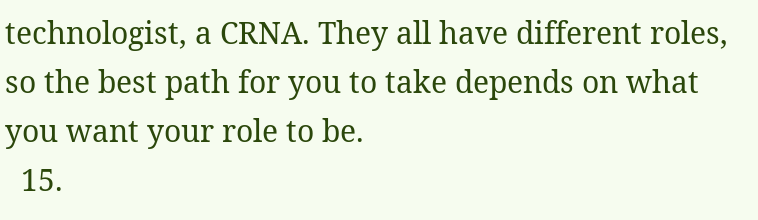technologist, a CRNA. They all have different roles, so the best path for you to take depends on what you want your role to be.
  15.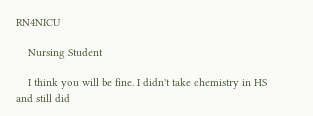RN4NICU

    Nursing Student

    I think you will be fine. I didn't take chemistry in HS and still did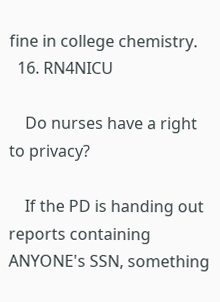fine in college chemistry.
  16. RN4NICU

    Do nurses have a right to privacy?

    If the PD is handing out reports containing ANYONE's SSN, something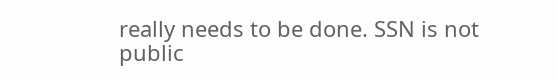really needs to be done. SSN is not public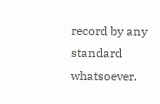record by any standard whatsoever.